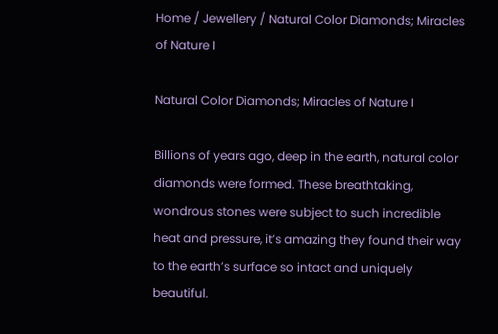Home / Jewellery / Natural Color Diamonds; Miracles of Nature I

Natural Color Diamonds; Miracles of Nature I

Billions of years ago, deep in the earth, natural color diamonds were formed. These breathtaking, wondrous stones were subject to such incredible heat and pressure, it’s amazing they found their way to the earth’s surface so intact and uniquely beautiful.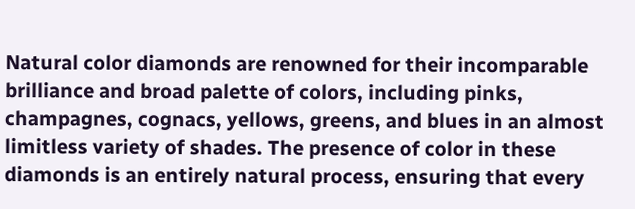Natural color diamonds are renowned for their incomparable brilliance and broad palette of colors, including pinks, champagnes, cognacs, yellows, greens, and blues in an almost limitless variety of shades. The presence of color in these diamonds is an entirely natural process, ensuring that every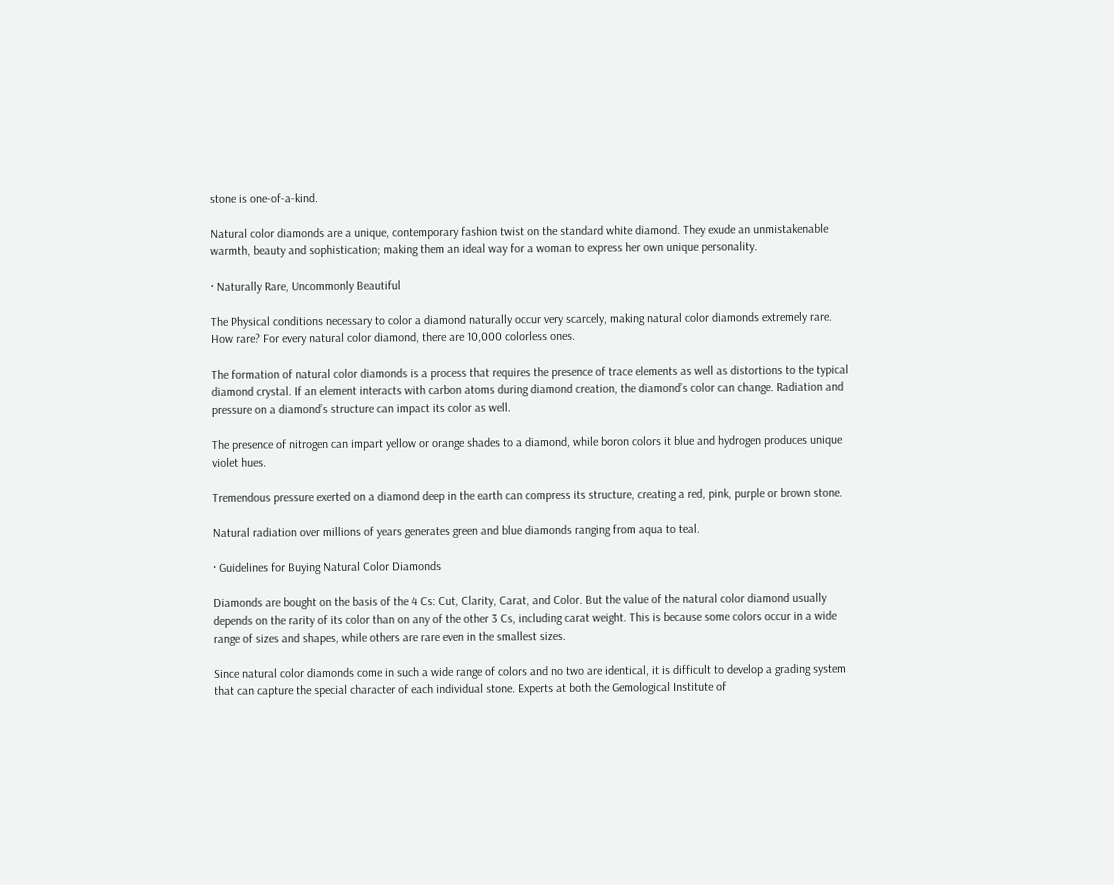stone is one-of-a-kind.

Natural color diamonds are a unique, contemporary fashion twist on the standard white diamond. They exude an unmistakenable warmth, beauty and sophistication; making them an ideal way for a woman to express her own unique personality.

· Naturally Rare, Uncommonly Beautiful

The Physical conditions necessary to color a diamond naturally occur very scarcely, making natural color diamonds extremely rare. How rare? For every natural color diamond, there are 10,000 colorless ones.

The formation of natural color diamonds is a process that requires the presence of trace elements as well as distortions to the typical diamond crystal. If an element interacts with carbon atoms during diamond creation, the diamond’s color can change. Radiation and pressure on a diamond’s structure can impact its color as well.

The presence of nitrogen can impart yellow or orange shades to a diamond, while boron colors it blue and hydrogen produces unique violet hues.

Tremendous pressure exerted on a diamond deep in the earth can compress its structure, creating a red, pink, purple or brown stone.

Natural radiation over millions of years generates green and blue diamonds ranging from aqua to teal.

· Guidelines for Buying Natural Color Diamonds

Diamonds are bought on the basis of the 4 Cs: Cut, Clarity, Carat, and Color. But the value of the natural color diamond usually depends on the rarity of its color than on any of the other 3 Cs, including carat weight. This is because some colors occur in a wide range of sizes and shapes, while others are rare even in the smallest sizes.

Since natural color diamonds come in such a wide range of colors and no two are identical, it is difficult to develop a grading system that can capture the special character of each individual stone. Experts at both the Gemological Institute of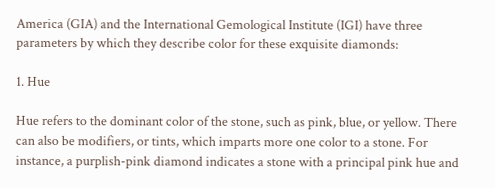America (GIA) and the International Gemological Institute (IGI) have three parameters by which they describe color for these exquisite diamonds:

1. Hue

Hue refers to the dominant color of the stone, such as pink, blue, or yellow. There can also be modifiers, or tints, which imparts more one color to a stone. For instance, a purplish-pink diamond indicates a stone with a principal pink hue and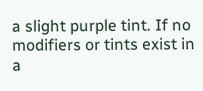a slight purple tint. If no modifiers or tints exist in a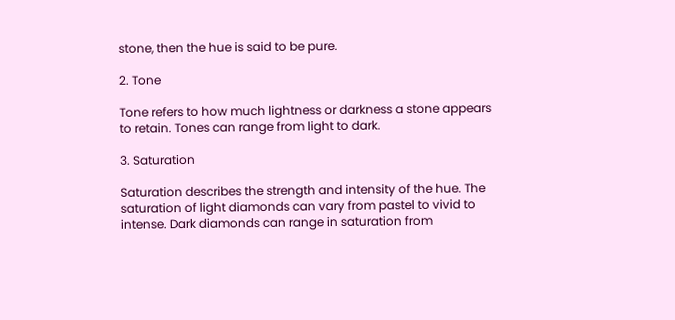stone, then the hue is said to be pure.

2. Tone

Tone refers to how much lightness or darkness a stone appears to retain. Tones can range from light to dark.

3. Saturation

Saturation describes the strength and intensity of the hue. The saturation of light diamonds can vary from pastel to vivid to intense. Dark diamonds can range in saturation from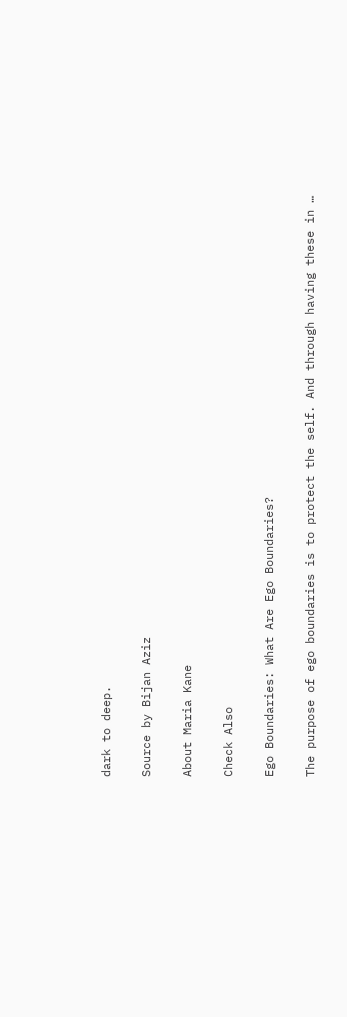dark to deep.

Source by Bijan Aziz

About Maria Kane

Check Also

Ego Boundaries: What Are Ego Boundaries?

The purpose of ego boundaries is to protect the self. And through having these in …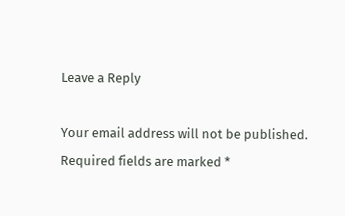Leave a Reply

Your email address will not be published. Required fields are marked *